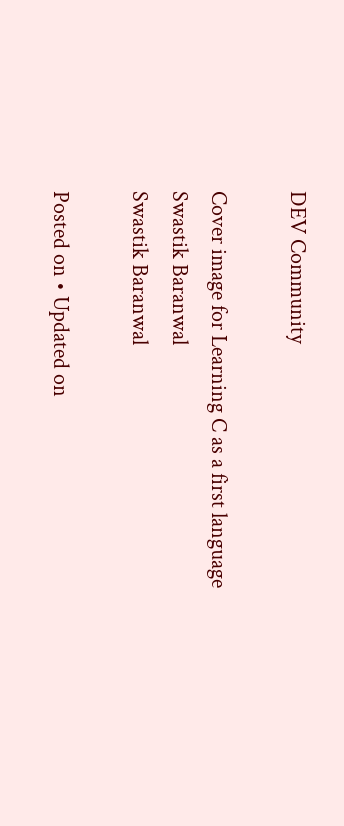DEV Community

Cover image for Learning C as a first language
Swastik Baranwal
Swastik Baranwal

Posted on • Updated on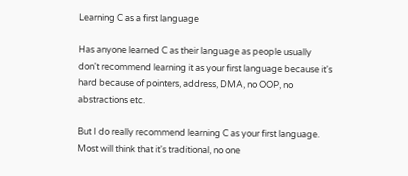Learning C as a first language

Has anyone learned C as their language as people usually don't recommend learning it as your first language because it's hard because of pointers, address, DMA, no OOP, no abstractions etc.

But I do really recommend learning C as your first language. Most will think that it's traditional, no one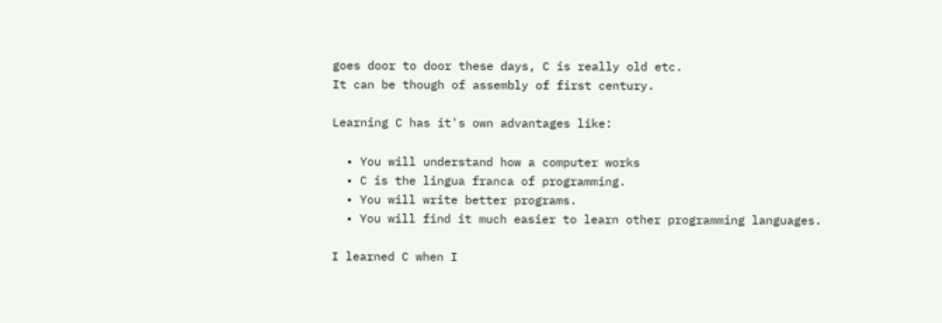goes door to door these days, C is really old etc.
It can be though of assembly of first century.

Learning C has it's own advantages like:

  • You will understand how a computer works
  • C is the lingua franca of programming.
  • You will write better programs.
  • You will find it much easier to learn other programming languages.

I learned C when I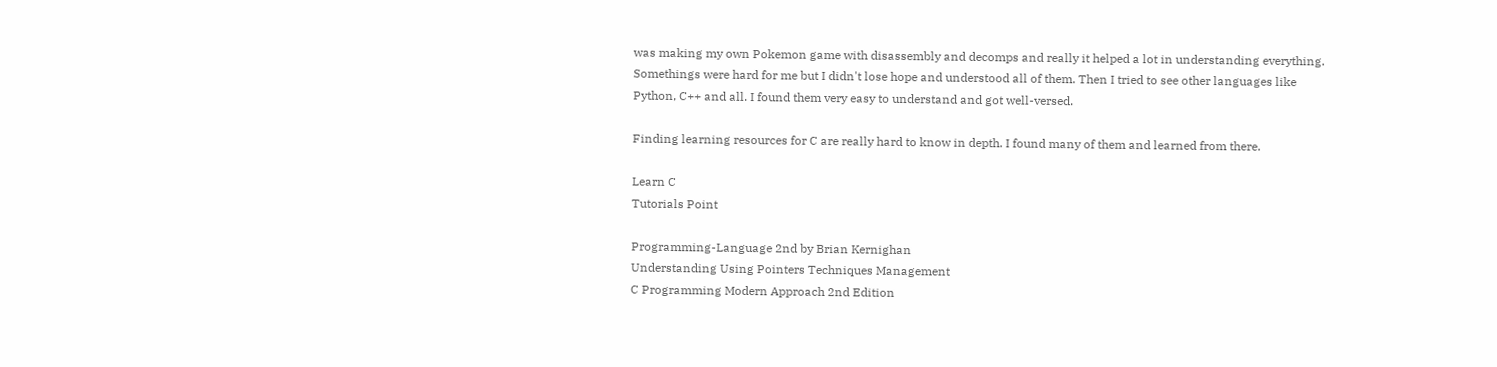was making my own Pokemon game with disassembly and decomps and really it helped a lot in understanding everything. Somethings were hard for me but I didn't lose hope and understood all of them. Then I tried to see other languages like Python, C++ and all. I found them very easy to understand and got well-versed.

Finding learning resources for C are really hard to know in depth. I found many of them and learned from there.

Learn C
Tutorials Point

Programming-Language 2nd by Brian Kernighan
Understanding Using Pointers Techniques Management
C Programming Modern Approach 2nd Edition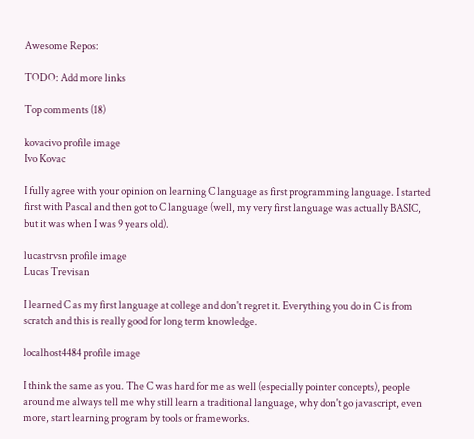Awesome Repos:

TODO: Add more links

Top comments (18)

kovacivo profile image
Ivo Kovac

I fully agree with your opinion on learning C language as first programming language. I started first with Pascal and then got to C language (well, my very first language was actually BASIC, but it was when I was 9 years old).

lucastrvsn profile image
Lucas Trevisan

I learned C as my first language at college and don't regret it. Everything you do in C is from scratch and this is really good for long term knowledge.

localhost4484 profile image

I think the same as you. The C was hard for me as well (especially pointer concepts), people around me always tell me why still learn a traditional language, why don't go javascript, even more, start learning program by tools or frameworks.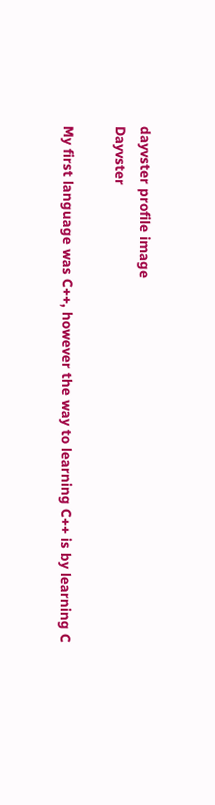dayvster profile image
Dayvster

My first language was C++, however the way to learning C++ is by learning C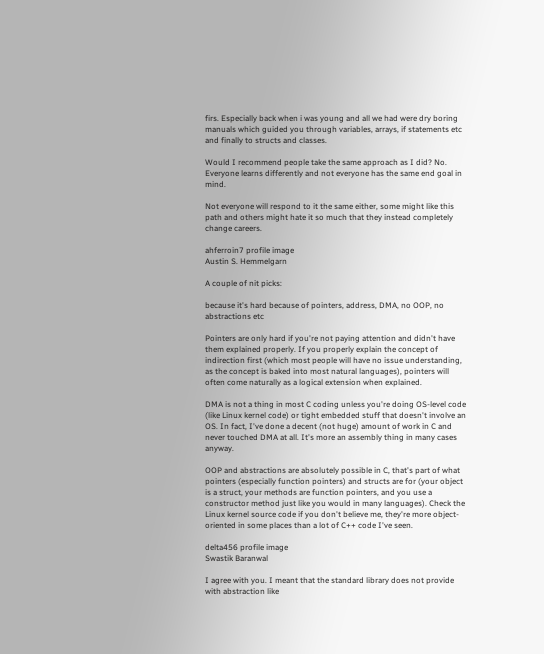firs. Especially back when i was young and all we had were dry boring manuals which guided you through variables, arrays, if statements etc and finally to structs and classes.

Would I recommend people take the same approach as I did? No.
Everyone learns differently and not everyone has the same end goal in mind.

Not everyone will respond to it the same either, some might like this path and others might hate it so much that they instead completely change careers.

ahferroin7 profile image
Austin S. Hemmelgarn

A couple of nit picks:

because it's hard because of pointers, address, DMA, no OOP, no abstractions etc

Pointers are only hard if you're not paying attention and didn't have them explained properly. If you properly explain the concept of indirection first (which most people will have no issue understanding, as the concept is baked into most natural languages), pointers will often come naturally as a logical extension when explained.

DMA is not a thing in most C coding unless you're doing OS-level code (like Linux kernel code) or tight embedded stuff that doesn't involve an OS. In fact, I've done a decent (not huge) amount of work in C and never touched DMA at all. It's more an assembly thing in many cases anyway.

OOP and abstractions are absolutely possible in C, that's part of what pointers (especially function pointers) and structs are for (your object is a struct, your methods are function pointers, and you use a constructor method just like you would in many languages). Check the Linux kernel source code if you don't believe me, they're more object-oriented in some places than a lot of C++ code I've seen.

delta456 profile image
Swastik Baranwal

I agree with you. I meant that the standard library does not provide with abstraction like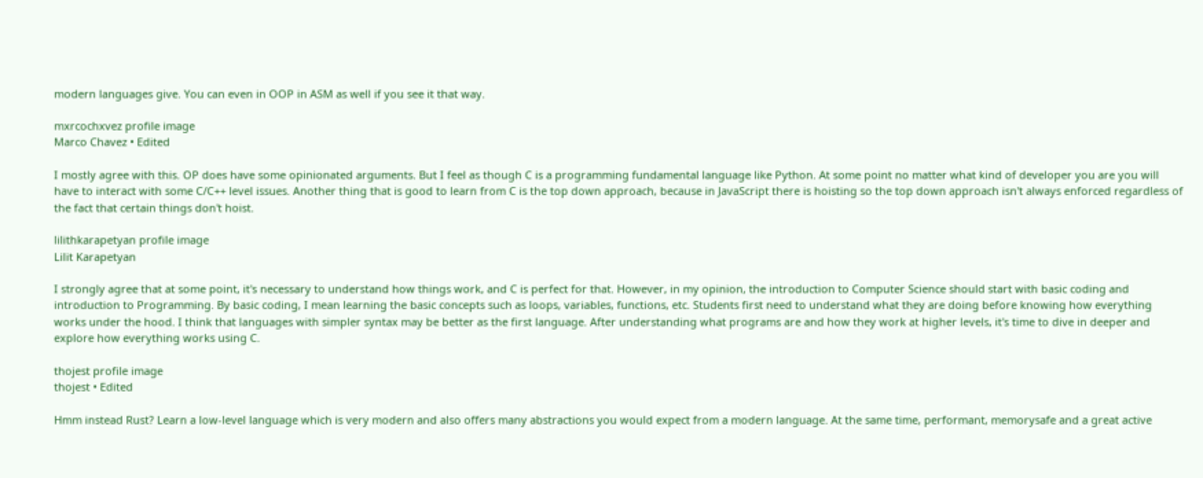modern languages give. You can even in OOP in ASM as well if you see it that way.

mxrcochxvez profile image
Marco Chavez • Edited

I mostly agree with this. OP does have some opinionated arguments. But I feel as though C is a programming fundamental language like Python. At some point no matter what kind of developer you are you will have to interact with some C/C++ level issues. Another thing that is good to learn from C is the top down approach, because in JavaScript there is hoisting so the top down approach isn't always enforced regardless of the fact that certain things don't hoist.

lilithkarapetyan profile image
Lilit Karapetyan

I strongly agree that at some point, it's necessary to understand how things work, and C is perfect for that. However, in my opinion, the introduction to Computer Science should start with basic coding and introduction to Programming. By basic coding, I mean learning the basic concepts such as loops, variables, functions, etc. Students first need to understand what they are doing before knowing how everything works under the hood. I think that languages with simpler syntax may be better as the first language. After understanding what programs are and how they work at higher levels, it's time to dive in deeper and explore how everything works using C.

thojest profile image
thojest • Edited

Hmm instead Rust? Learn a low-level language which is very modern and also offers many abstractions you would expect from a modern language. At the same time, performant, memorysafe and a great active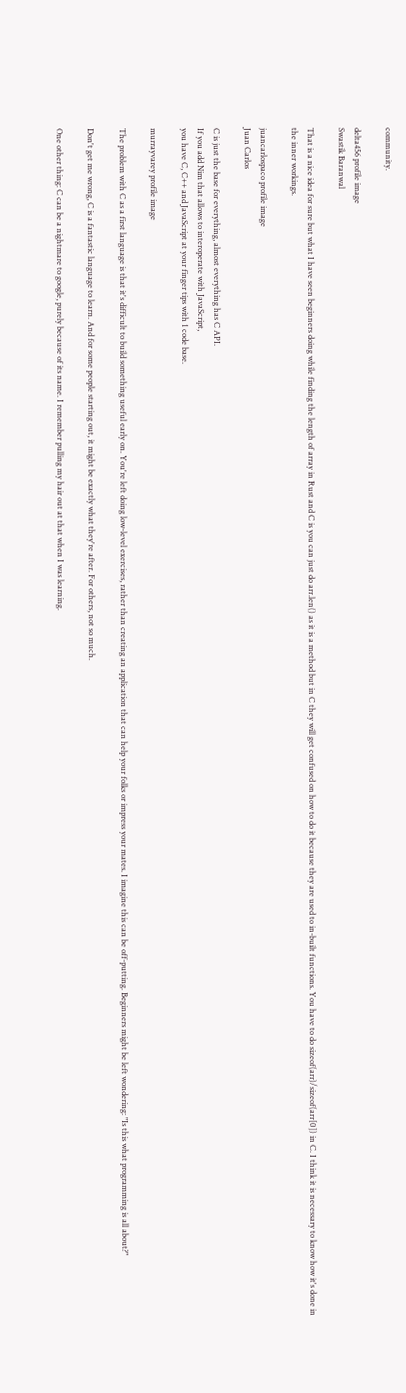community.

delta456 profile image
Swastik Baranwal

That is a nice idea for sure but what I have seen beginners doing while finding the length of array in Rust and C is you can just do arr.len() as it is a method but in C they will get confused on how to do it because they are used to in-built functions. You have to do sizeof(arr)/sizeof(arr[0]) in C. I think it is necessary to know how it's done in the inner workings.

juancarlospaco profile image
Juan Carlos

C is just the base for everything, almost everything has C API.
If you add Nim that allows to interoperate with JavaScript,
you have C, C++ and JavaScript at your finger tips with 1 code base.

murrayvarey profile image

The problem with C as a first language is that it's difficult to build something useful early on. You're left doing low-level exercises, rather than creating an application that can help your folks or impress your mates. I imagine this can be off-putting. Beginners might be left wondering: "Is this what programming is all about?"

Don't get me wrong, C is a fantastic language to learn. And for some people starting out, it might be exactly what they're after. For others, not so much.

One other thing: C can be a nightmare to google, purely because of its name. I remember pulling my hair out at that when I was learning.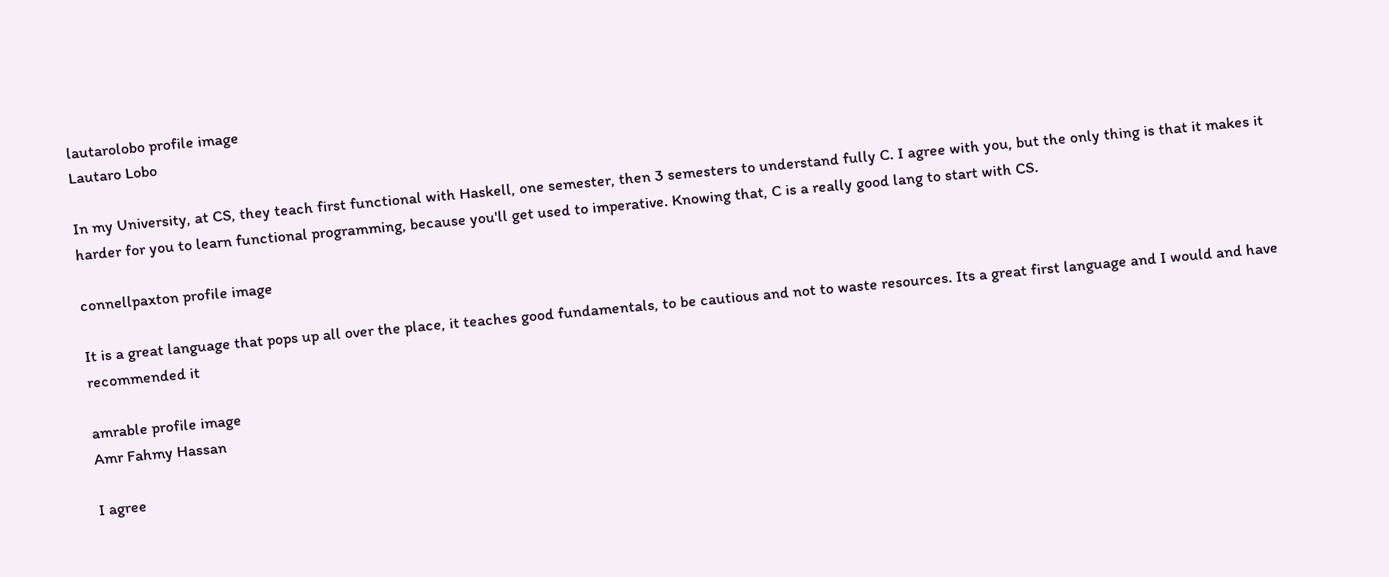lautarolobo profile image
Lautaro Lobo

In my University, at CS, they teach first functional with Haskell, one semester, then 3 semesters to understand fully C. I agree with you, but the only thing is that it makes it harder for you to learn functional programming, because you'll get used to imperative. Knowing that, C is a really good lang to start with CS.

connellpaxton profile image

It is a great language that pops up all over the place, it teaches good fundamentals, to be cautious and not to waste resources. Its a great first language and I would and have recommended it

amrable profile image
Amr Fahmy Hassan

I agree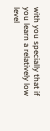with you specially that if you learn a relatively low level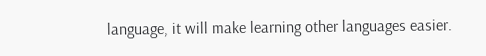language, it will make learning other languages easier.